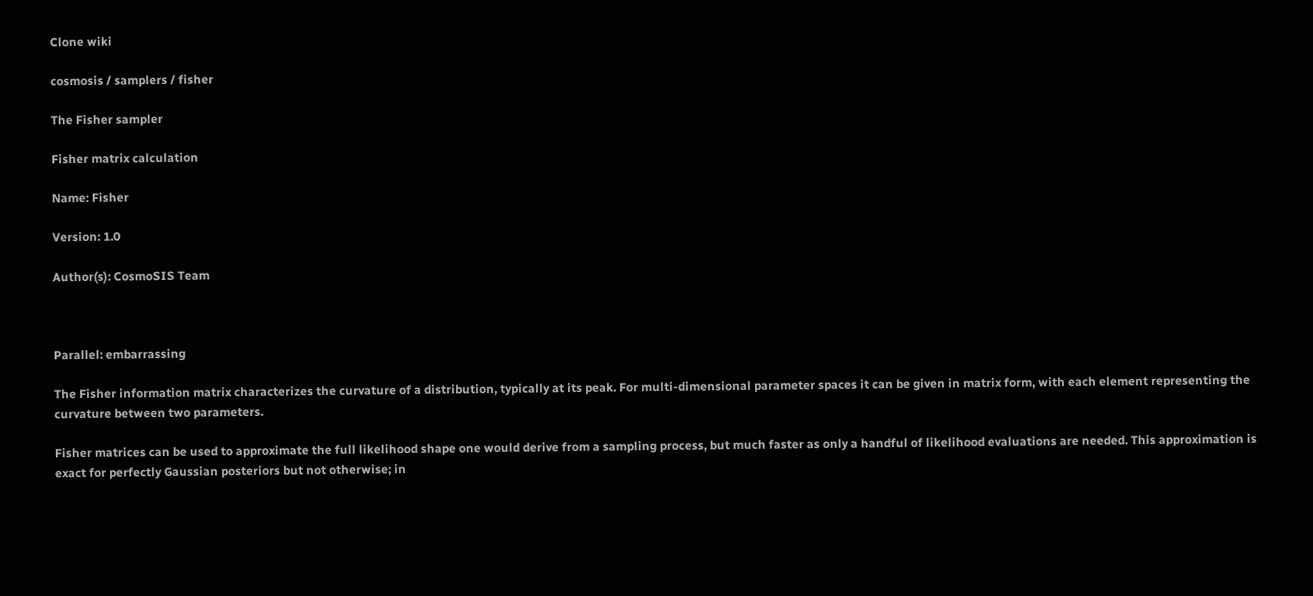Clone wiki

cosmosis / samplers / fisher

The Fisher sampler

Fisher matrix calculation

Name: Fisher

Version: 1.0

Author(s): CosmoSIS Team



Parallel: embarrassing

The Fisher information matrix characterizes the curvature of a distribution, typically at its peak. For multi-dimensional parameter spaces it can be given in matrix form, with each element representing the curvature between two parameters.

Fisher matrices can be used to approximate the full likelihood shape one would derive from a sampling process, but much faster as only a handful of likelihood evaluations are needed. This approximation is exact for perfectly Gaussian posteriors but not otherwise; in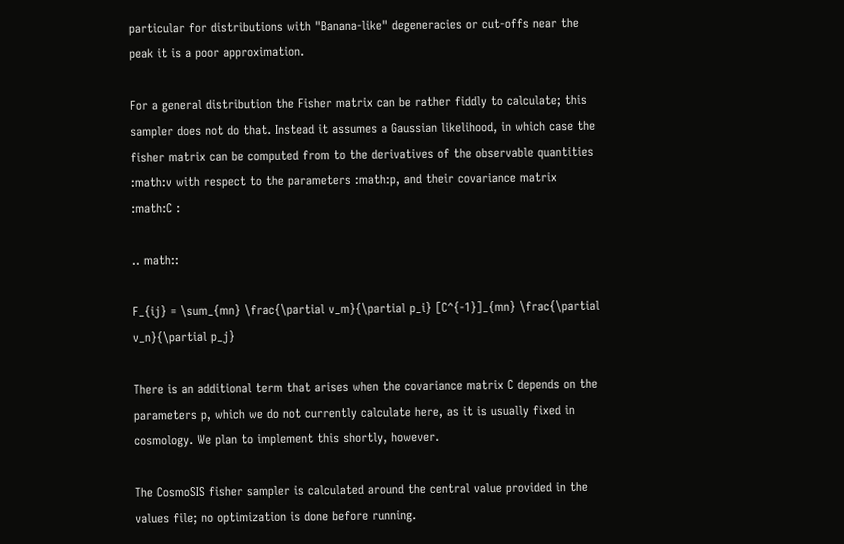particular for distributions with "Banana-like" degeneracies or cut-offs near the peak it is a poor approximation.

For a general distribution the Fisher matrix can be rather fiddly to calculate; this sampler does not do that. Instead it assumes a Gaussian likelihood, in which case the fisher matrix can be computed from to the derivatives of the observable quantities :math:v with respect to the parameters :math:p, and their covariance matrix :math:C :

.. math::

F_{ij} = \sum_{mn} \frac{\partial v_m}{\partial p_i} [C^{-1}]_{mn} \frac{\partial v_n}{\partial p_j}

There is an additional term that arises when the covariance matrix C depends on the parameters p, which we do not currently calculate here, as it is usually fixed in cosmology. We plan to implement this shortly, however.

The CosmoSIS fisher sampler is calculated around the central value provided in the values file; no optimization is done before running.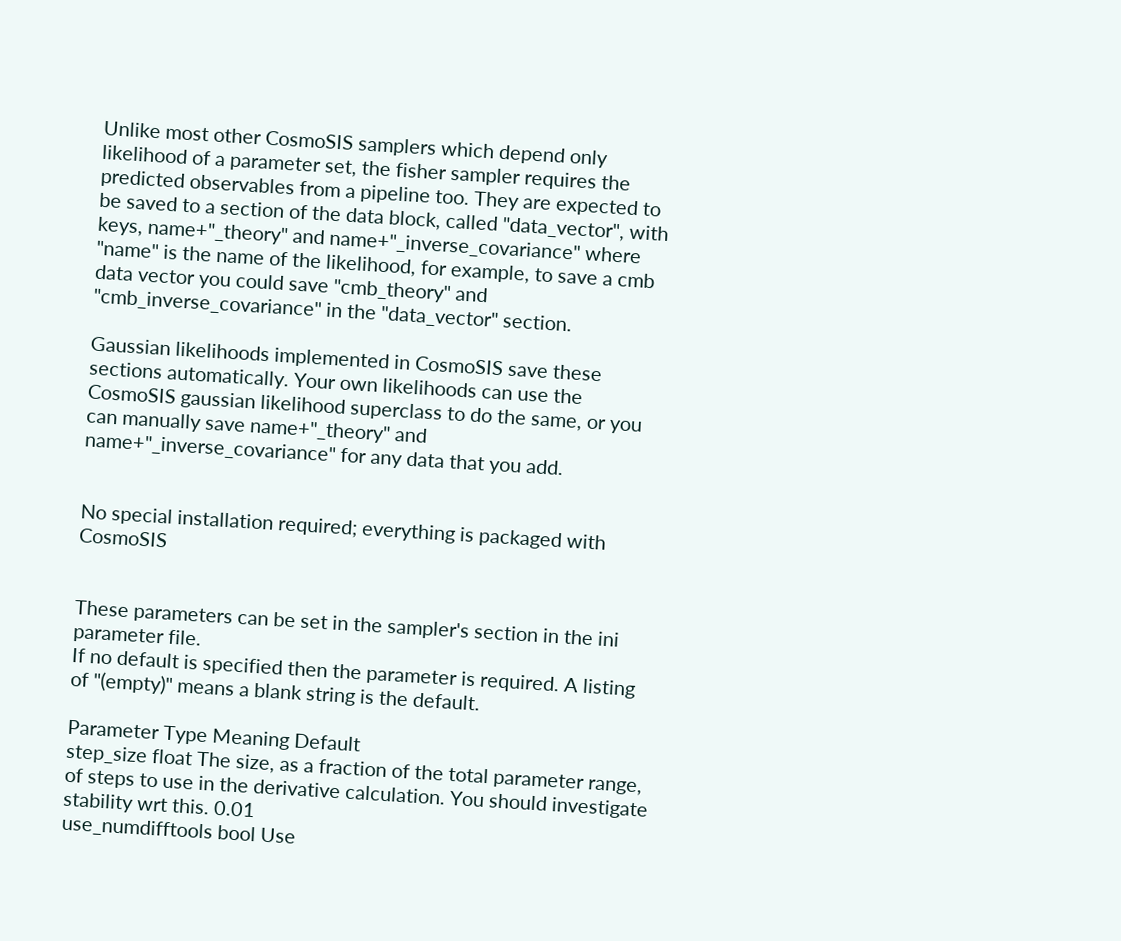Unlike most other CosmoSIS samplers which depend only likelihood of a parameter set, the fisher sampler requires the predicted observables from a pipeline too. They are expected to be saved to a section of the data block, called "data_vector", with keys, name+"_theory" and name+"_inverse_covariance" where "name" is the name of the likelihood, for example, to save a cmb data vector you could save "cmb_theory" and "cmb_inverse_covariance" in the "data_vector" section.

Gaussian likelihoods implemented in CosmoSIS save these sections automatically. Your own likelihoods can use the CosmoSIS gaussian likelihood superclass to do the same, or you can manually save name+"_theory" and name+"_inverse_covariance" for any data that you add.


No special installation required; everything is packaged with CosmoSIS


These parameters can be set in the sampler's section in the ini parameter file.
If no default is specified then the parameter is required. A listing of "(empty)" means a blank string is the default.

Parameter Type Meaning Default
step_size float The size, as a fraction of the total parameter range, of steps to use in the derivative calculation. You should investigate stability wrt this. 0.01
use_numdifftools bool Use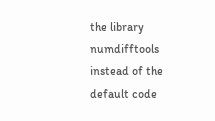the library numdifftools instead of the default code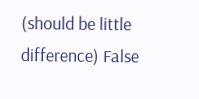(should be little difference) False